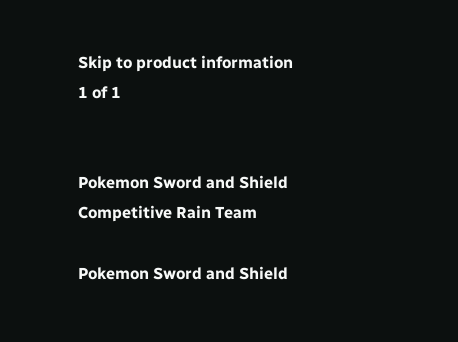Skip to product information
1 of 1


Pokemon Sword and Shield Competitive Rain Team

Pokemon Sword and Shield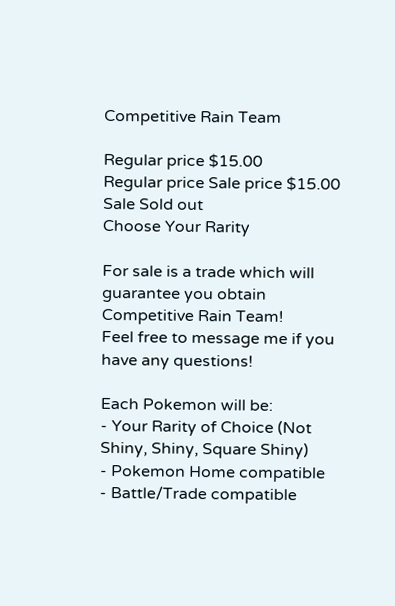Competitive Rain Team

Regular price $15.00
Regular price Sale price $15.00
Sale Sold out
Choose Your Rarity

For sale is a trade which will guarantee you obtain Competitive Rain Team!
Feel free to message me if you have any questions!

Each Pokemon will be:
- Your Rarity of Choice (Not Shiny, Shiny, Square Shiny)
- Pokemon Home compatible
- Battle/Trade compatible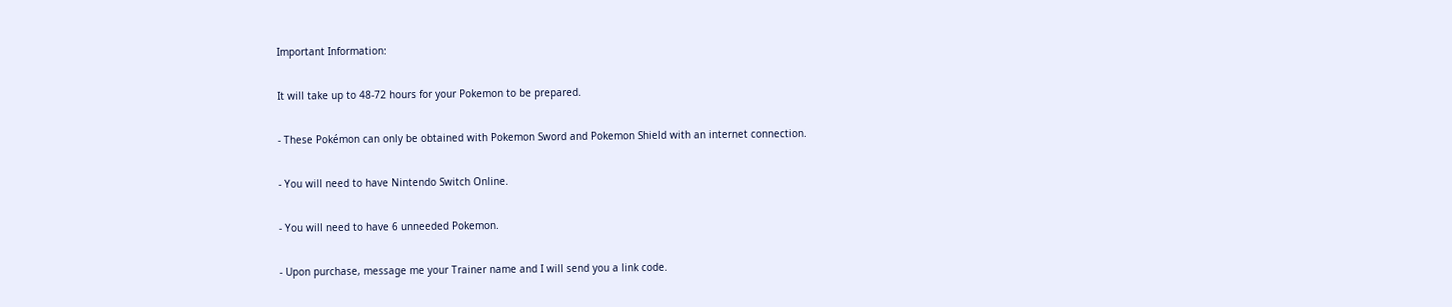Important Information:

It will take up to 48-72 hours for your Pokemon to be prepared.

- These Pokémon can only be obtained with Pokemon Sword and Pokemon Shield with an internet connection.

- You will need to have Nintendo Switch Online.

- You will need to have 6 unneeded Pokemon.

- Upon purchase, message me your Trainer name and I will send you a link code.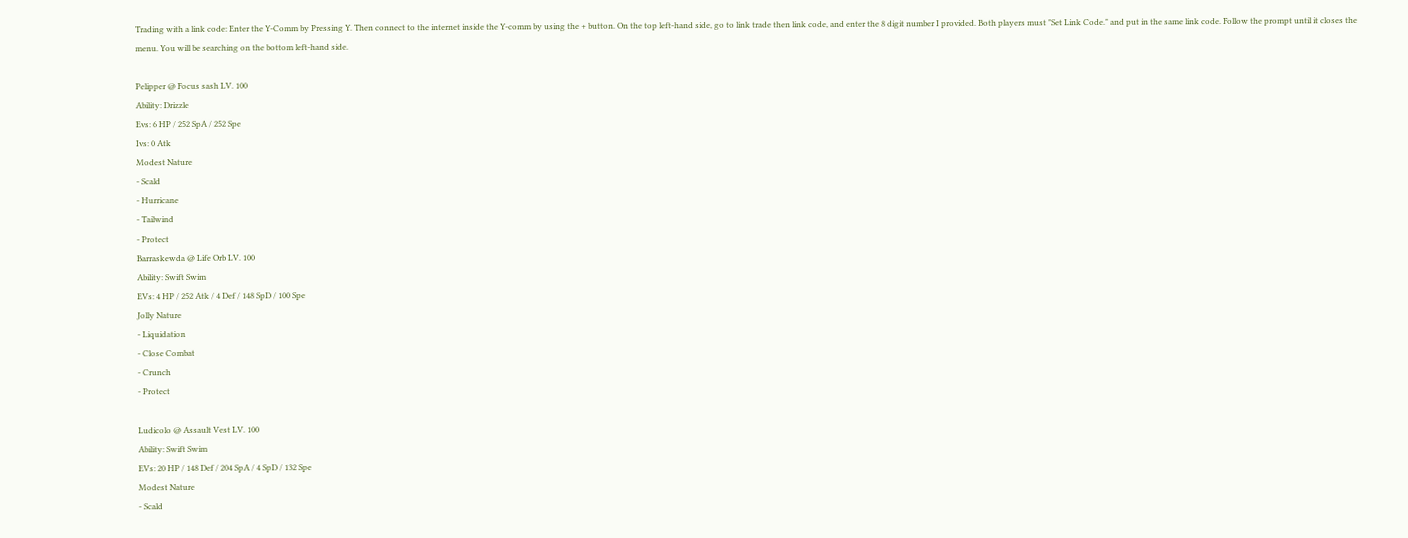Trading with a link code: Enter the Y-Comm by Pressing Y. Then connect to the internet inside the Y-comm by using the + button. On the top left-hand side, go to link trade then link code, and enter the 8 digit number I provided. Both players must "Set Link Code." and put in the same link code. Follow the prompt until it closes the menu. You will be searching on the bottom left-hand side.

Pelipper @ Focus sash LV. 100
Ability: Drizzle
Evs: 6 HP / 252 SpA / 252 Spe
Ivs: 0 Atk
Modest Nature
- Scald
- Hurricane
- Tailwind
- Protect
Barraskewda @ Life Orb LV. 100
Ability: Swift Swim
EVs: 4 HP / 252 Atk / 4 Def / 148 SpD / 100 Spe
Jolly Nature
- Liquidation
- Close Combat
- Crunch
- Protect

Ludicolo @ Assault Vest LV. 100
Ability: Swift Swim
EVs: 20 HP / 148 Def / 204 SpA / 4 SpD / 132 Spe
Modest Nature
- Scald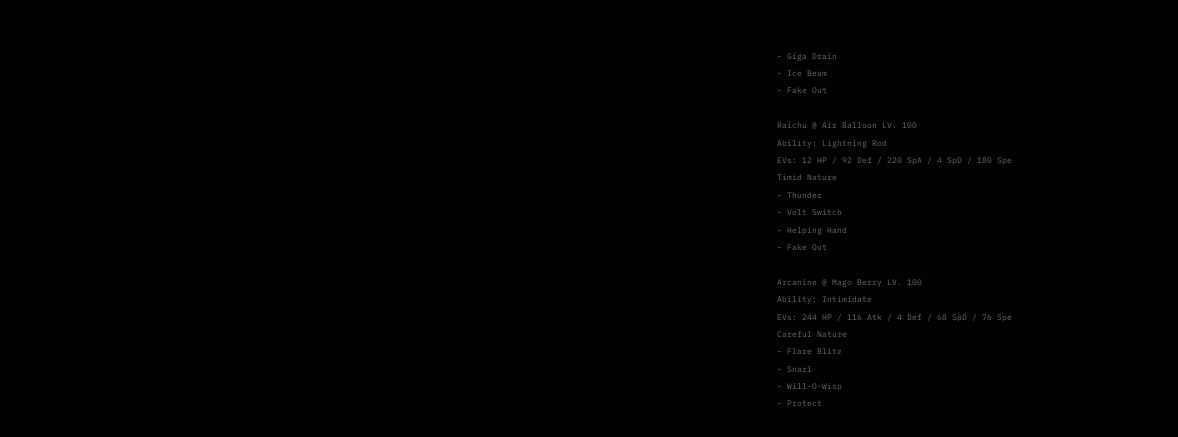- Giga Drain
- Ice Beam
- Fake Out

Raichu @ Air Balloon LV. 100
Ability: Lightning Rod
EVs: 12 HP / 92 Def / 220 SpA / 4 SpD / 180 Spe
Timid Nature
- Thunder
- Volt Switch
- Helping Hand
- Fake Out

Arcanine @ Mago Berry LV. 100
Ability: Intimidate
EVs: 244 HP / 116 Atk / 4 Def / 68 SpD / 76 Spe
Careful Nature
- Flare Blitz
- Snarl
- Will-O-Wisp
- Protect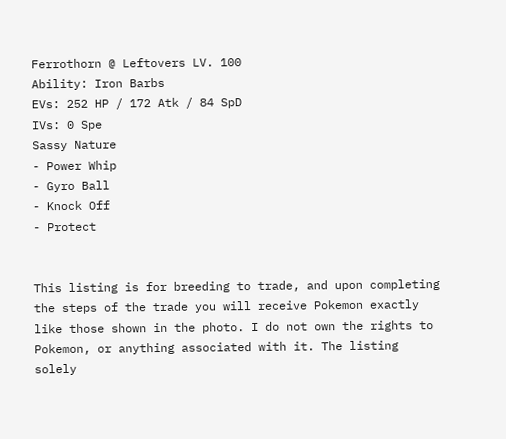Ferrothorn @ Leftovers LV. 100
Ability: Iron Barbs
EVs: 252 HP / 172 Atk / 84 SpD
IVs: 0 Spe
Sassy Nature
- Power Whip
- Gyro Ball
- Knock Off
- Protect


This listing is for breeding to trade, and upon completing the steps of the trade you will receive Pokemon exactly like those shown in the photo. I do not own the rights to Pokemon, or anything associated with it. The listing solely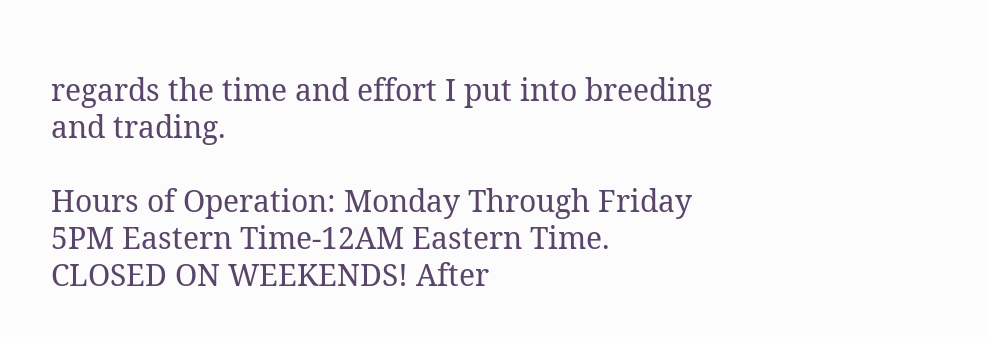regards the time and effort I put into breeding and trading.

Hours of Operation: Monday Through Friday 5PM Eastern Time-12AM Eastern Time. CLOSED ON WEEKENDS! After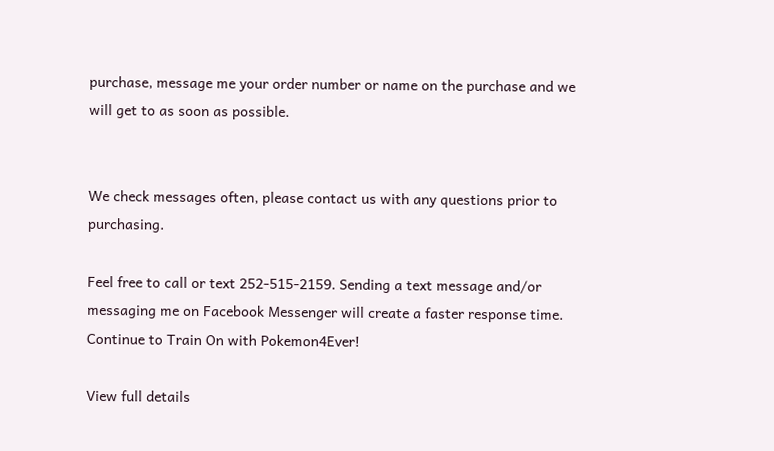purchase, message me your order number or name on the purchase and we will get to as soon as possible.


We check messages often, please contact us with any questions prior to purchasing.

Feel free to call or text 252-515-2159. Sending a text message and/or messaging me on Facebook Messenger will create a faster response time. Continue to Train On with Pokemon4Ever!

View full details